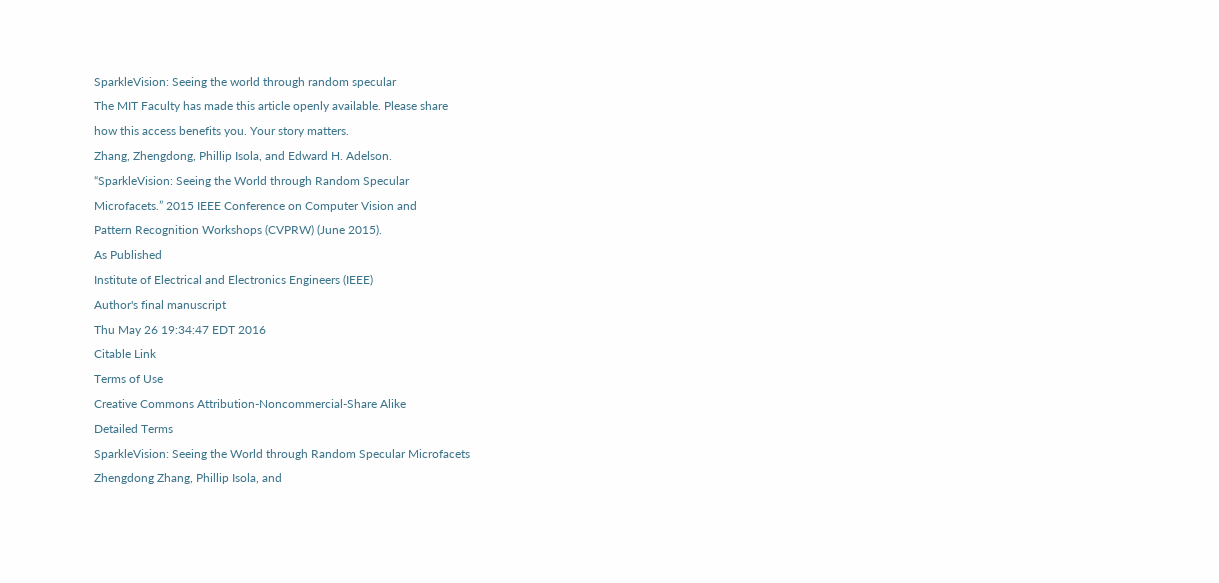SparkleVision: Seeing the world through random specular
The MIT Faculty has made this article openly available. Please share
how this access benefits you. Your story matters.
Zhang, Zhengdong, Phillip Isola, and Edward H. Adelson.
“SparkleVision: Seeing the World through Random Specular
Microfacets.” 2015 IEEE Conference on Computer Vision and
Pattern Recognition Workshops (CVPRW) (June 2015).
As Published
Institute of Electrical and Electronics Engineers (IEEE)
Author's final manuscript
Thu May 26 19:34:47 EDT 2016
Citable Link
Terms of Use
Creative Commons Attribution-Noncommercial-Share Alike
Detailed Terms
SparkleVision: Seeing the World through Random Specular Microfacets
Zhengdong Zhang, Phillip Isola, and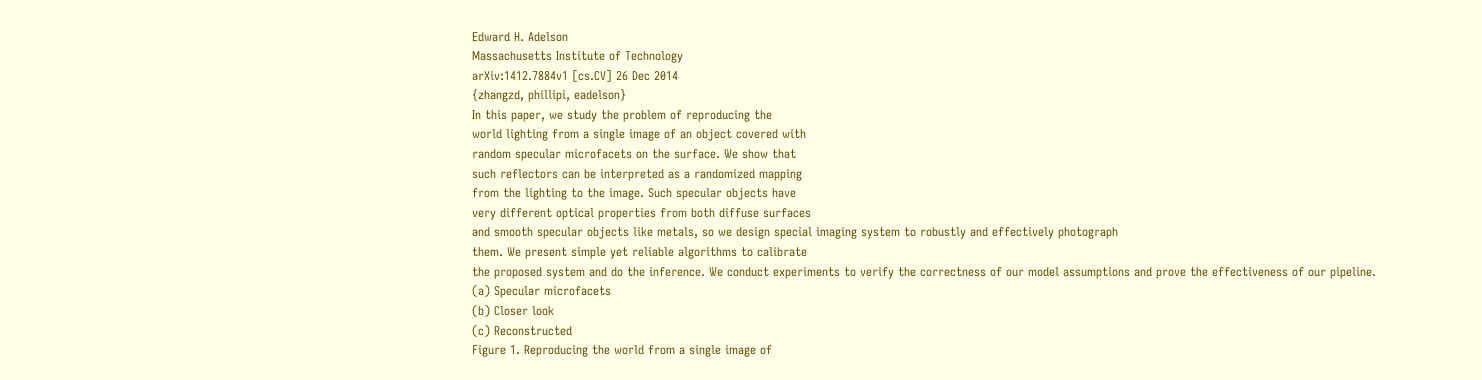Edward H. Adelson
Massachusetts Institute of Technology
arXiv:1412.7884v1 [cs.CV] 26 Dec 2014
{zhangzd, phillipi, eadelson}
In this paper, we study the problem of reproducing the
world lighting from a single image of an object covered with
random specular microfacets on the surface. We show that
such reflectors can be interpreted as a randomized mapping
from the lighting to the image. Such specular objects have
very different optical properties from both diffuse surfaces
and smooth specular objects like metals, so we design special imaging system to robustly and effectively photograph
them. We present simple yet reliable algorithms to calibrate
the proposed system and do the inference. We conduct experiments to verify the correctness of our model assumptions and prove the effectiveness of our pipeline.
(a) Specular microfacets
(b) Closer look
(c) Reconstructed
Figure 1. Reproducing the world from a single image of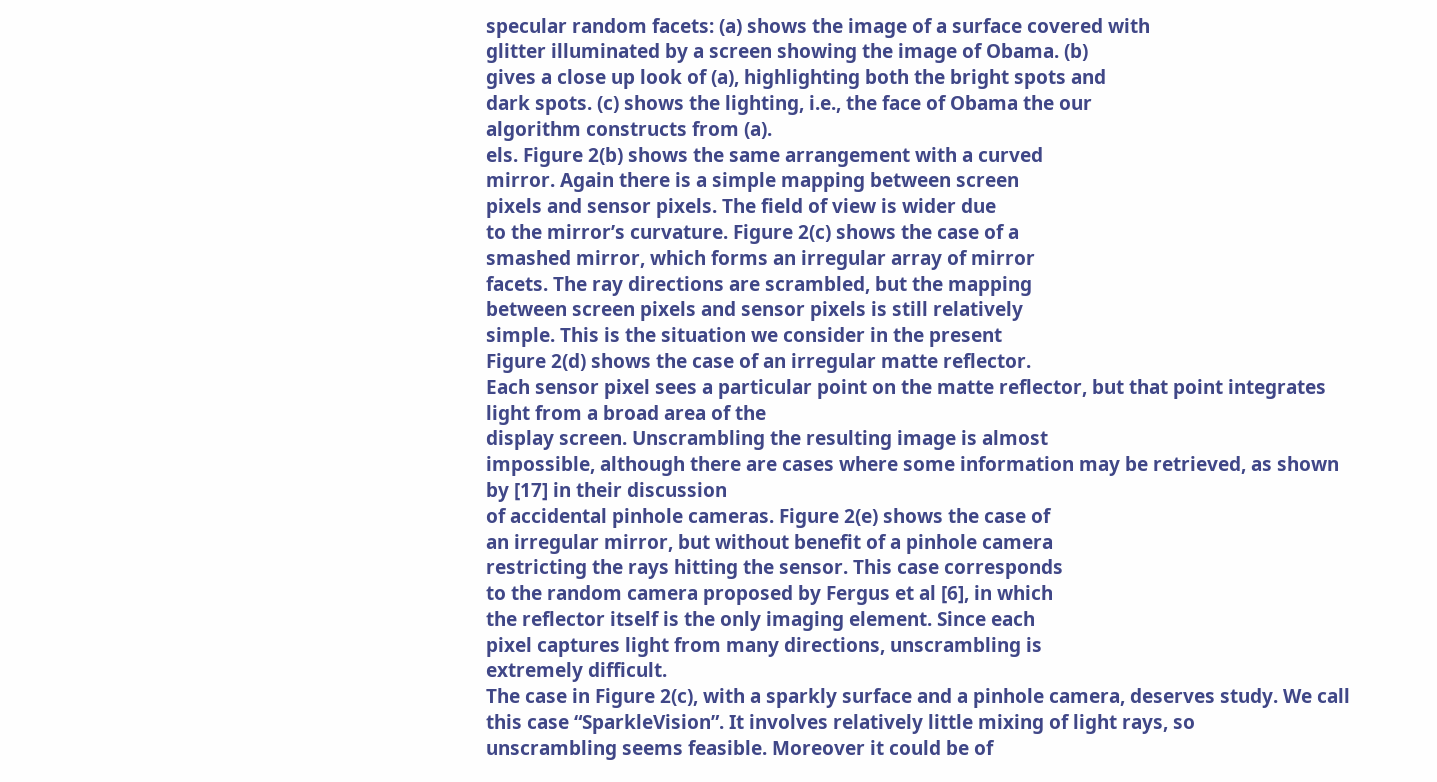specular random facets: (a) shows the image of a surface covered with
glitter illuminated by a screen showing the image of Obama. (b)
gives a close up look of (a), highlighting both the bright spots and
dark spots. (c) shows the lighting, i.e., the face of Obama the our
algorithm constructs from (a).
els. Figure 2(b) shows the same arrangement with a curved
mirror. Again there is a simple mapping between screen
pixels and sensor pixels. The field of view is wider due
to the mirror’s curvature. Figure 2(c) shows the case of a
smashed mirror, which forms an irregular array of mirror
facets. The ray directions are scrambled, but the mapping
between screen pixels and sensor pixels is still relatively
simple. This is the situation we consider in the present
Figure 2(d) shows the case of an irregular matte reflector.
Each sensor pixel sees a particular point on the matte reflector, but that point integrates light from a broad area of the
display screen. Unscrambling the resulting image is almost
impossible, although there are cases where some information may be retrieved, as shown by [17] in their discussion
of accidental pinhole cameras. Figure 2(e) shows the case of
an irregular mirror, but without benefit of a pinhole camera
restricting the rays hitting the sensor. This case corresponds
to the random camera proposed by Fergus et al [6], in which
the reflector itself is the only imaging element. Since each
pixel captures light from many directions, unscrambling is
extremely difficult.
The case in Figure 2(c), with a sparkly surface and a pinhole camera, deserves study. We call this case “SparkleVision”. It involves relatively little mixing of light rays, so
unscrambling seems feasible. Moreover it could be of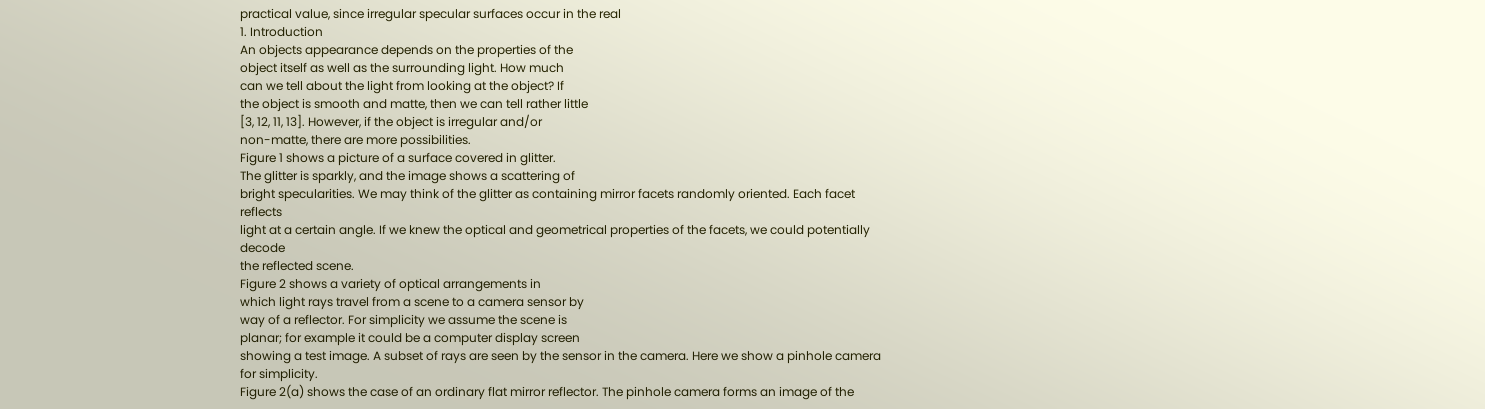practical value, since irregular specular surfaces occur in the real
1. Introduction
An objects appearance depends on the properties of the
object itself as well as the surrounding light. How much
can we tell about the light from looking at the object? If
the object is smooth and matte, then we can tell rather little
[3, 12, 11, 13]. However, if the object is irregular and/or
non-matte, there are more possibilities.
Figure 1 shows a picture of a surface covered in glitter.
The glitter is sparkly, and the image shows a scattering of
bright specularities. We may think of the glitter as containing mirror facets randomly oriented. Each facet reflects
light at a certain angle. If we knew the optical and geometrical properties of the facets, we could potentially decode
the reflected scene.
Figure 2 shows a variety of optical arrangements in
which light rays travel from a scene to a camera sensor by
way of a reflector. For simplicity we assume the scene is
planar; for example it could be a computer display screen
showing a test image. A subset of rays are seen by the sensor in the camera. Here we show a pinhole camera for simplicity.
Figure 2(a) shows the case of an ordinary flat mirror reflector. The pinhole camera forms an image of the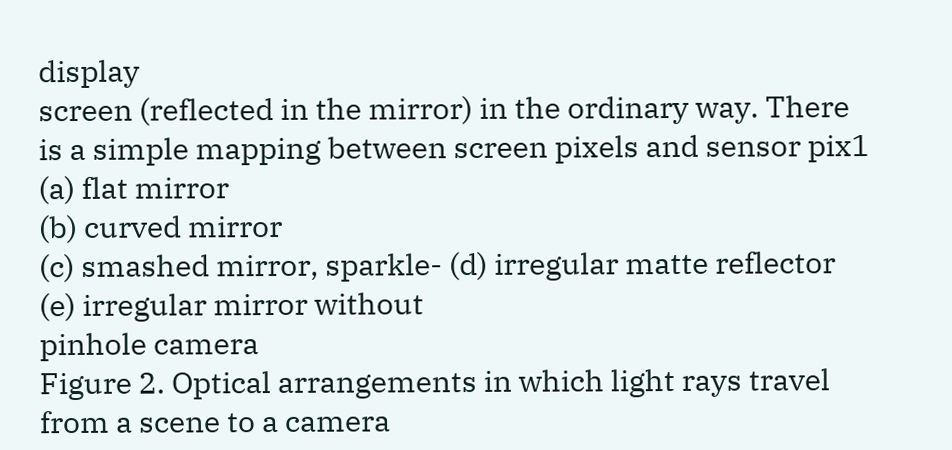display
screen (reflected in the mirror) in the ordinary way. There
is a simple mapping between screen pixels and sensor pix1
(a) flat mirror
(b) curved mirror
(c) smashed mirror, sparkle- (d) irregular matte reflector (e) irregular mirror without
pinhole camera
Figure 2. Optical arrangements in which light rays travel from a scene to a camera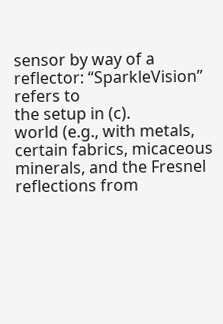sensor by way of a reflector: “SparkleVision” refers to
the setup in (c).
world (e.g., with metals, certain fabrics, micaceous minerals, and the Fresnel reflections from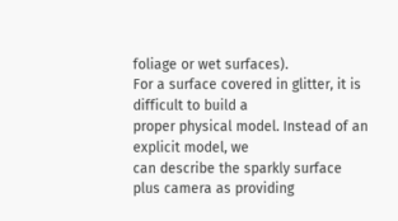foliage or wet surfaces).
For a surface covered in glitter, it is difficult to build a
proper physical model. Instead of an explicit model, we
can describe the sparkly surface plus camera as providing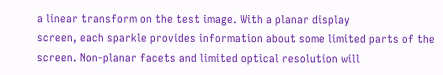a linear transform on the test image. With a planar display
screen, each sparkle provides information about some limited parts of the screen. Non-planar facets and limited optical resolution will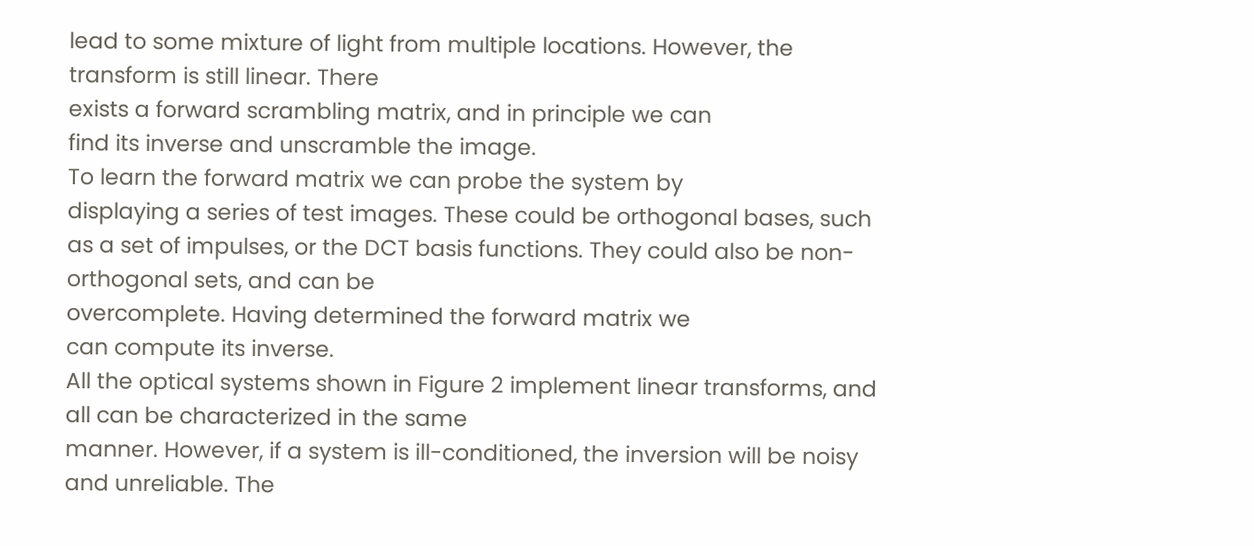lead to some mixture of light from multiple locations. However, the transform is still linear. There
exists a forward scrambling matrix, and in principle we can
find its inverse and unscramble the image.
To learn the forward matrix we can probe the system by
displaying a series of test images. These could be orthogonal bases, such as a set of impulses, or the DCT basis functions. They could also be non-orthogonal sets, and can be
overcomplete. Having determined the forward matrix we
can compute its inverse.
All the optical systems shown in Figure 2 implement linear transforms, and all can be characterized in the same
manner. However, if a system is ill-conditioned, the inversion will be noisy and unreliable. The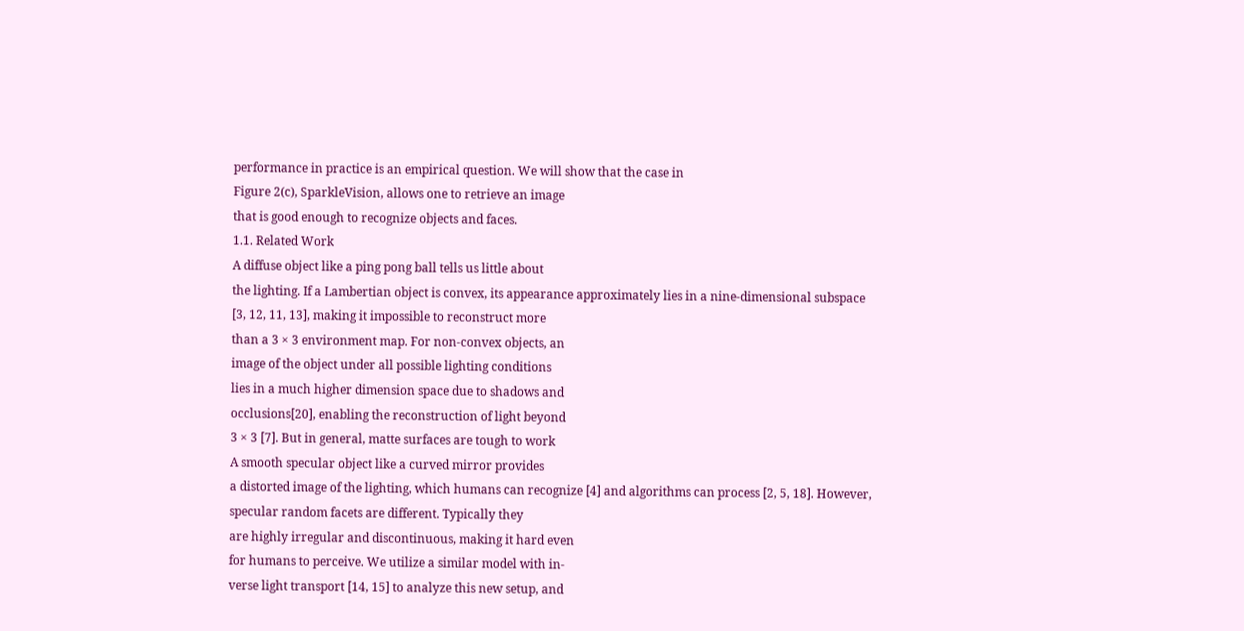performance in practice is an empirical question. We will show that the case in
Figure 2(c), SparkleVision, allows one to retrieve an image
that is good enough to recognize objects and faces.
1.1. Related Work
A diffuse object like a ping pong ball tells us little about
the lighting. If a Lambertian object is convex, its appearance approximately lies in a nine-dimensional subspace
[3, 12, 11, 13], making it impossible to reconstruct more
than a 3 × 3 environment map. For non-convex objects, an
image of the object under all possible lighting conditions
lies in a much higher dimension space due to shadows and
occlusions[20], enabling the reconstruction of light beyond
3 × 3 [7]. But in general, matte surfaces are tough to work
A smooth specular object like a curved mirror provides
a distorted image of the lighting, which humans can recognize [4] and algorithms can process [2, 5, 18]. However, specular random facets are different. Typically they
are highly irregular and discontinuous, making it hard even
for humans to perceive. We utilize a similar model with in-
verse light transport [14, 15] to analyze this new setup, and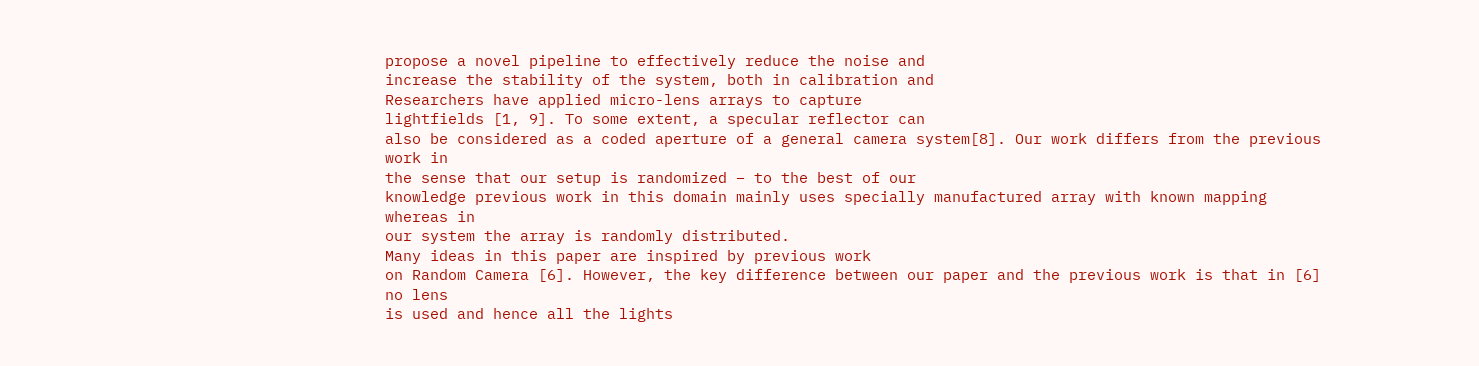propose a novel pipeline to effectively reduce the noise and
increase the stability of the system, both in calibration and
Researchers have applied micro-lens arrays to capture
lightfields [1, 9]. To some extent, a specular reflector can
also be considered as a coded aperture of a general camera system[8]. Our work differs from the previous work in
the sense that our setup is randomized – to the best of our
knowledge previous work in this domain mainly uses specially manufactured array with known mapping whereas in
our system the array is randomly distributed.
Many ideas in this paper are inspired by previous work
on Random Camera [6]. However, the key difference between our paper and the previous work is that in [6] no lens
is used and hence all the lights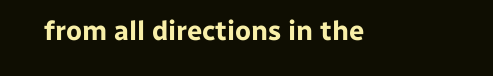from all directions in the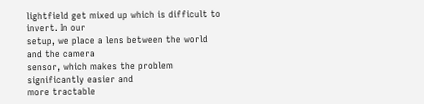lightfield get mixed up which is difficult to invert. In our
setup, we place a lens between the world and the camera
sensor, which makes the problem significantly easier and
more tractable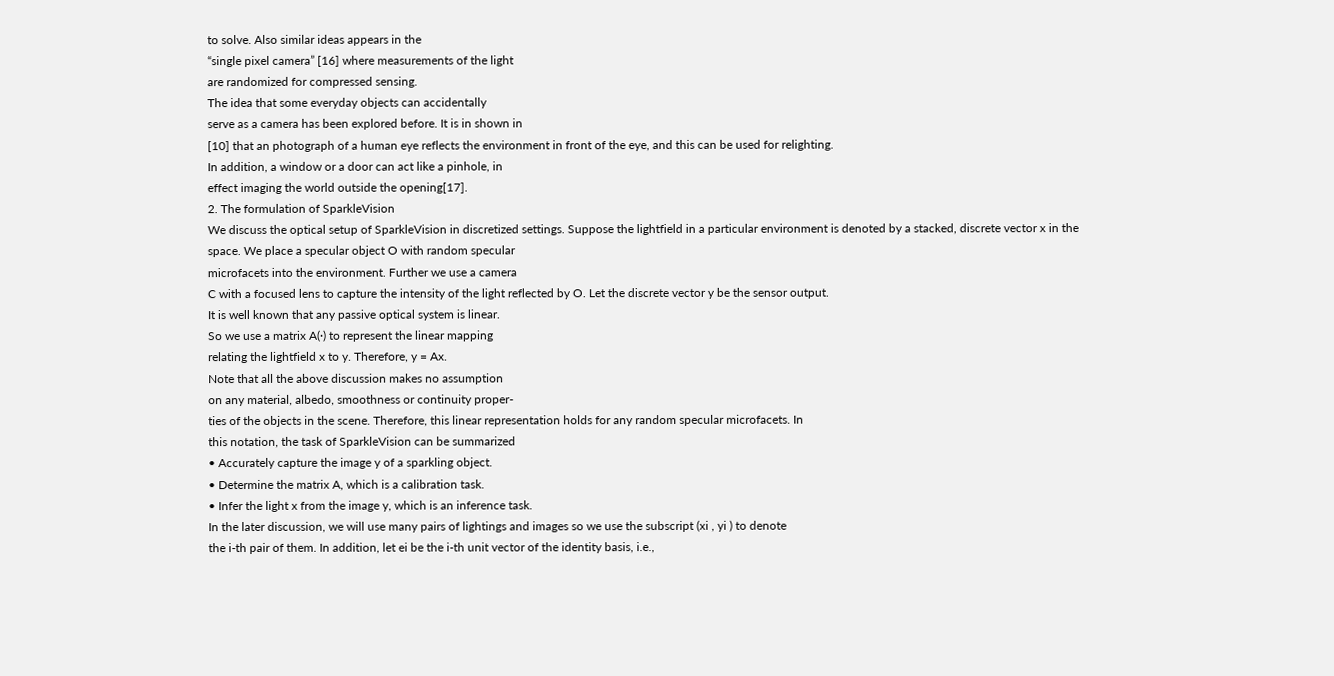to solve. Also similar ideas appears in the
“single pixel camera” [16] where measurements of the light
are randomized for compressed sensing.
The idea that some everyday objects can accidentally
serve as a camera has been explored before. It is in shown in
[10] that an photograph of a human eye reflects the environment in front of the eye, and this can be used for relighting.
In addition, a window or a door can act like a pinhole, in
effect imaging the world outside the opening[17].
2. The formulation of SparkleVision
We discuss the optical setup of SparkleVision in discretized settings. Suppose the lightfield in a particular environment is denoted by a stacked, discrete vector x in the
space. We place a specular object O with random specular
microfacets into the environment. Further we use a camera
C with a focused lens to capture the intensity of the light reflected by O. Let the discrete vector y be the sensor output.
It is well known that any passive optical system is linear.
So we use a matrix A(·) to represent the linear mapping
relating the lightfield x to y. Therefore, y = Ax.
Note that all the above discussion makes no assumption
on any material, albedo, smoothness or continuity proper-
ties of the objects in the scene. Therefore, this linear representation holds for any random specular microfacets. In
this notation, the task of SparkleVision can be summarized
• Accurately capture the image y of a sparkling object.
• Determine the matrix A, which is a calibration task.
• Infer the light x from the image y, which is an inference task.
In the later discussion, we will use many pairs of lightings and images so we use the subscript (xi , yi ) to denote
the i-th pair of them. In addition, let ei be the i-th unit vector of the identity basis, i.e.,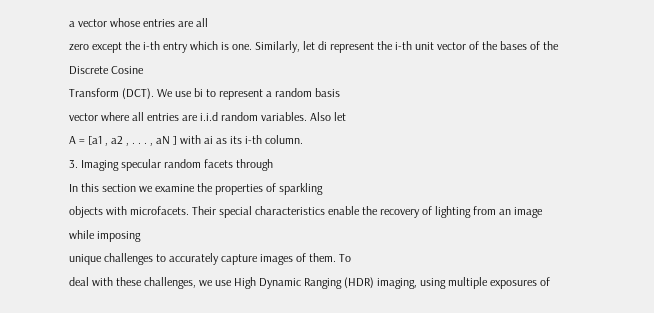a vector whose entries are all
zero except the i-th entry which is one. Similarly, let di represent the i-th unit vector of the bases of the Discrete Cosine
Transform (DCT). We use bi to represent a random basis
vector where all entries are i.i.d random variables. Also let
A = [a1 , a2 , . . . , aN ] with ai as its i-th column.
3. Imaging specular random facets through
In this section we examine the properties of sparkling
objects with microfacets. Their special characteristics enable the recovery of lighting from an image while imposing
unique challenges to accurately capture images of them. To
deal with these challenges, we use High Dynamic Ranging (HDR) imaging, using multiple exposures of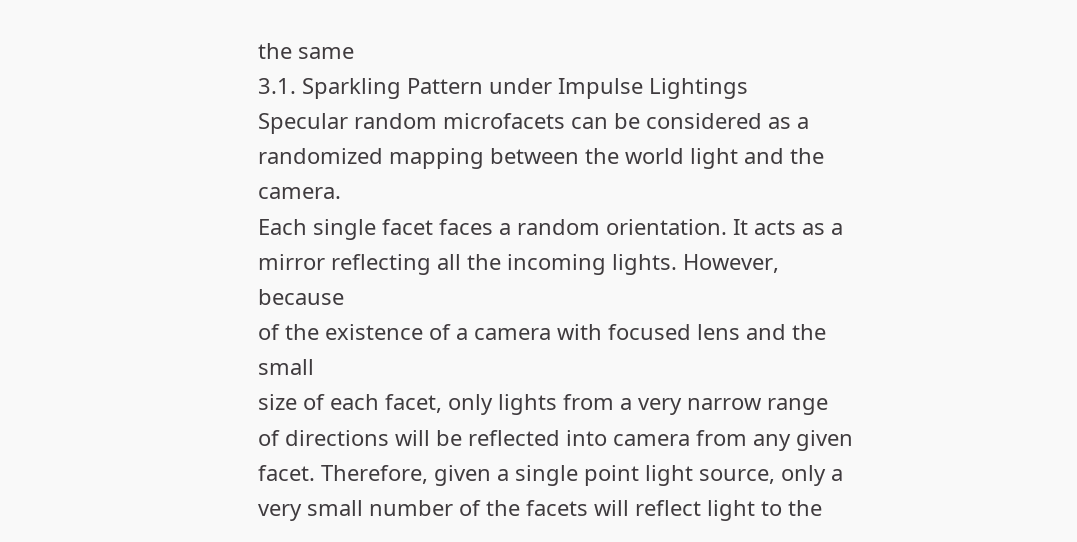the same
3.1. Sparkling Pattern under Impulse Lightings
Specular random microfacets can be considered as a randomized mapping between the world light and the camera.
Each single facet faces a random orientation. It acts as a
mirror reflecting all the incoming lights. However, because
of the existence of a camera with focused lens and the small
size of each facet, only lights from a very narrow range
of directions will be reflected into camera from any given
facet. Therefore, given a single point light source, only a
very small number of the facets will reflect light to the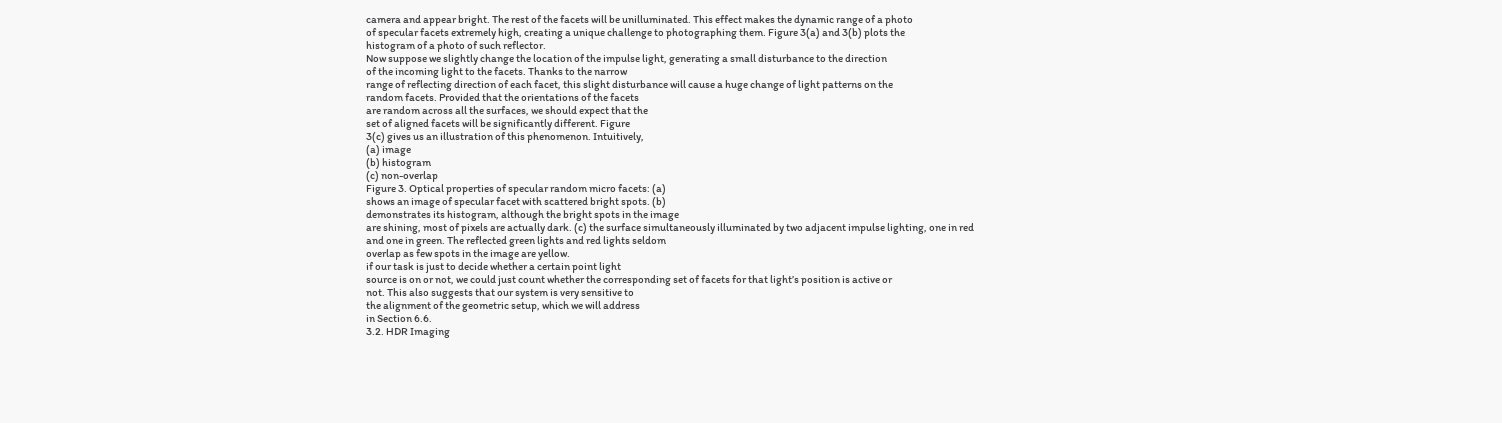camera and appear bright. The rest of the facets will be unilluminated. This effect makes the dynamic range of a photo
of specular facets extremely high, creating a unique challenge to photographing them. Figure 3(a) and 3(b) plots the
histogram of a photo of such reflector.
Now suppose we slightly change the location of the impulse light, generating a small disturbance to the direction
of the incoming light to the facets. Thanks to the narrow
range of reflecting direction of each facet, this slight disturbance will cause a huge change of light patterns on the
random facets. Provided that the orientations of the facets
are random across all the surfaces, we should expect that the
set of aligned facets will be significantly different. Figure
3(c) gives us an illustration of this phenomenon. Intuitively,
(a) image
(b) histogram
(c) non-overlap
Figure 3. Optical properties of specular random micro facets: (a)
shows an image of specular facet with scattered bright spots. (b)
demonstrates its histogram, although the bright spots in the image
are shining, most of pixels are actually dark. (c) the surface simultaneously illuminated by two adjacent impulse lighting, one in red
and one in green. The reflected green lights and red lights seldom
overlap as few spots in the image are yellow.
if our task is just to decide whether a certain point light
source is on or not, we could just count whether the corresponding set of facets for that light’s position is active or
not. This also suggests that our system is very sensitive to
the alignment of the geometric setup, which we will address
in Section 6.6.
3.2. HDR Imaging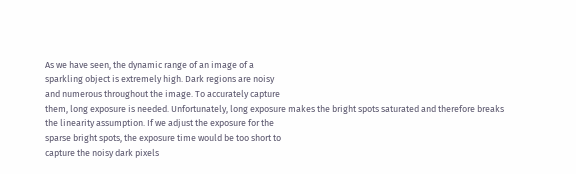As we have seen, the dynamic range of an image of a
sparkling object is extremely high. Dark regions are noisy
and numerous throughout the image. To accurately capture
them, long exposure is needed. Unfortunately, long exposure makes the bright spots saturated and therefore breaks
the linearity assumption. If we adjust the exposure for the
sparse bright spots, the exposure time would be too short to
capture the noisy dark pixels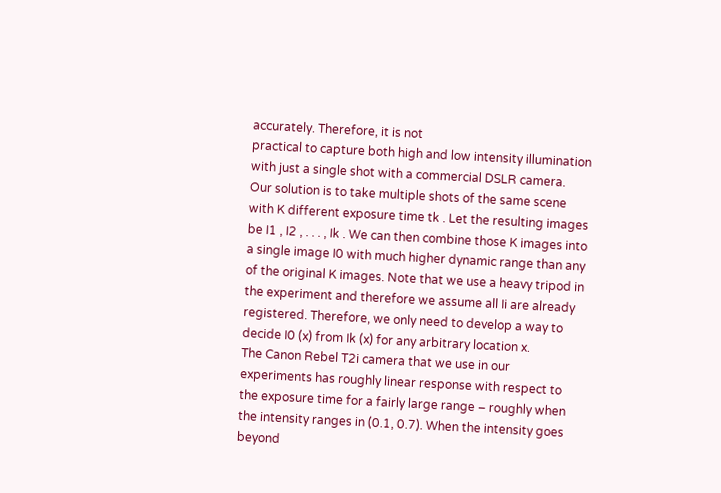accurately. Therefore, it is not
practical to capture both high and low intensity illumination
with just a single shot with a commercial DSLR camera.
Our solution is to take multiple shots of the same scene
with K different exposure time tk . Let the resulting images
be I1 , I2 , . . . , Ik . We can then combine those K images into
a single image I0 with much higher dynamic range than any
of the original K images. Note that we use a heavy tripod in
the experiment and therefore we assume all Ii are already
registered. Therefore, we only need to develop a way to
decide I0 (x) from Ik (x) for any arbitrary location x.
The Canon Rebel T2i camera that we use in our experiments has roughly linear response with respect to the exposure time for a fairly large range – roughly when the intensity ranges in (0.1, 0.7). When the intensity goes beyond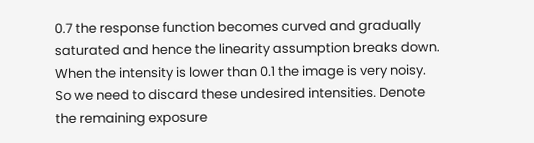0.7 the response function becomes curved and gradually
saturated and hence the linearity assumption breaks down.
When the intensity is lower than 0.1 the image is very noisy.
So we need to discard these undesired intensities. Denote
the remaining exposure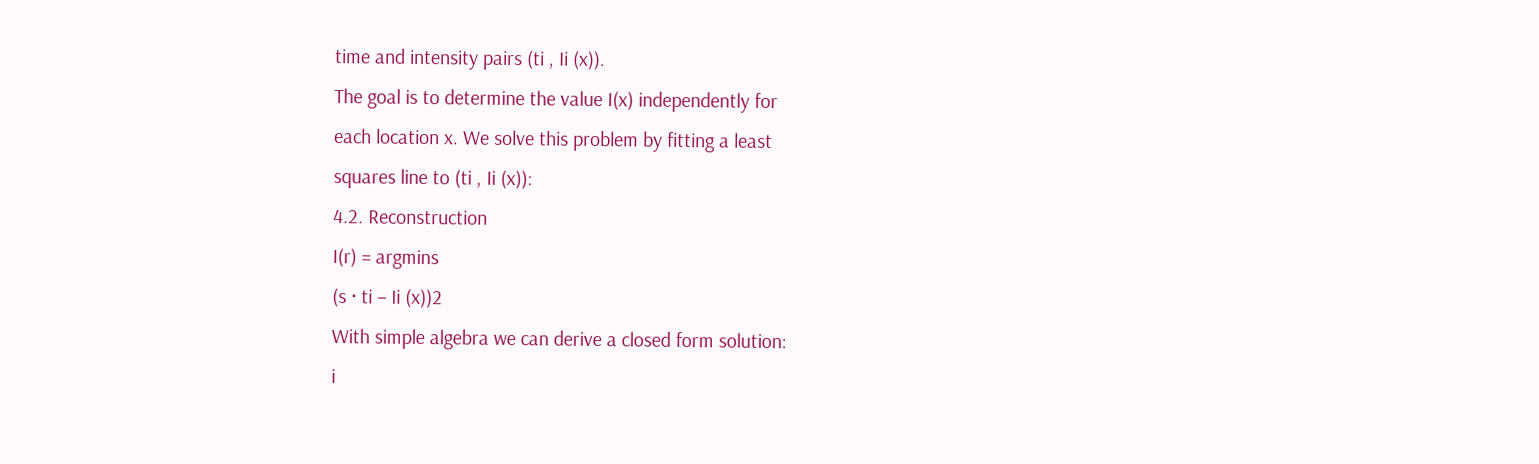time and intensity pairs (ti , Ii (x)).
The goal is to determine the value I(x) independently for
each location x. We solve this problem by fitting a least
squares line to (ti , Ii (x)):
4.2. Reconstruction
I(r) = argmins
(s · ti − Ii (x))2
With simple algebra we can derive a closed form solution:
i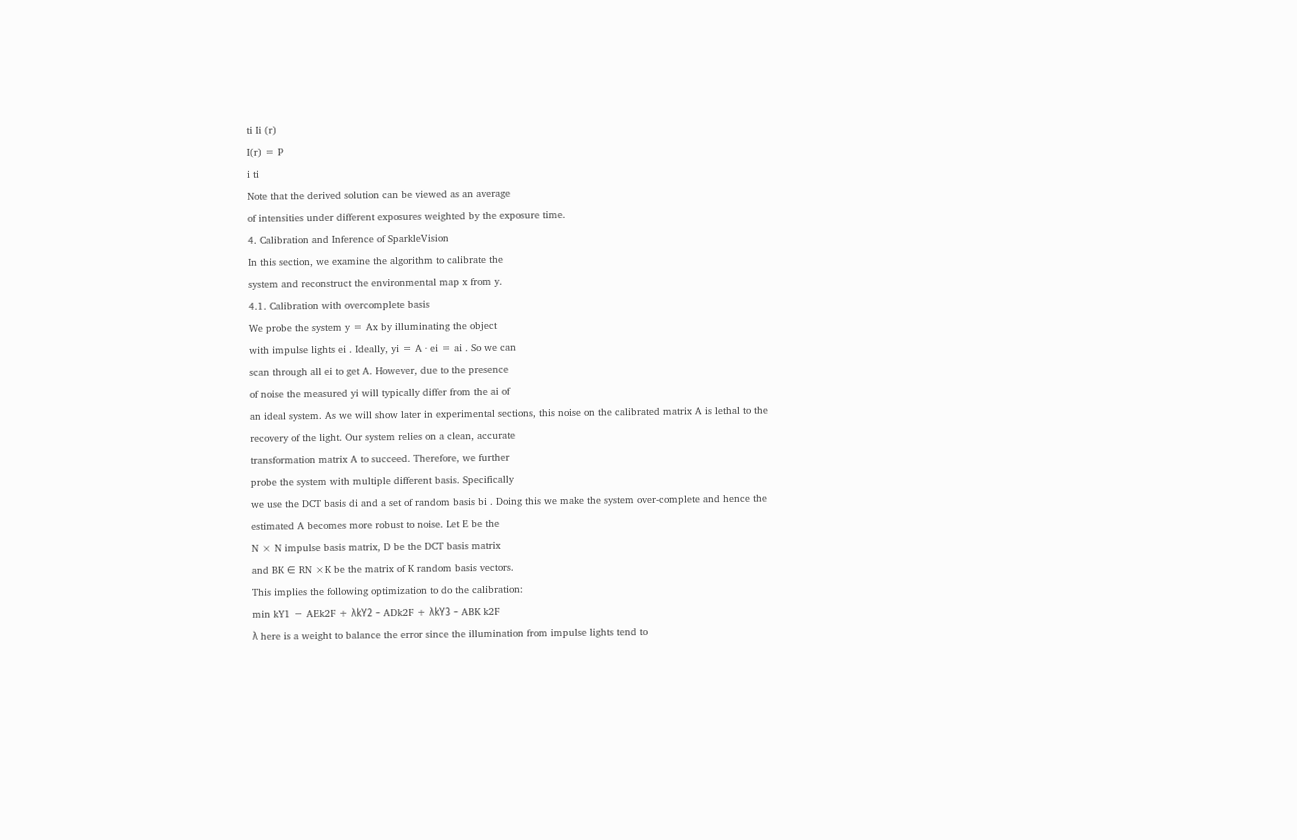ti Ii (r)
I(r) = P
i ti
Note that the derived solution can be viewed as an average
of intensities under different exposures weighted by the exposure time.
4. Calibration and Inference of SparkleVision
In this section, we examine the algorithm to calibrate the
system and reconstruct the environmental map x from y.
4.1. Calibration with overcomplete basis
We probe the system y = Ax by illuminating the object
with impulse lights ei . Ideally, yi = A · ei = ai . So we can
scan through all ei to get A. However, due to the presence
of noise the measured yi will typically differ from the ai of
an ideal system. As we will show later in experimental sections, this noise on the calibrated matrix A is lethal to the
recovery of the light. Our system relies on a clean, accurate
transformation matrix A to succeed. Therefore, we further
probe the system with multiple different basis. Specifically
we use the DCT basis di and a set of random basis bi . Doing this we make the system over-complete and hence the
estimated A becomes more robust to noise. Let E be the
N × N impulse basis matrix, D be the DCT basis matrix
and BK ∈ RN ×K be the matrix of K random basis vectors.
This implies the following optimization to do the calibration:
min kY1 − AEk2F + λkY2 − ADk2F + λkY3 − ABK k2F
λ here is a weight to balance the error since the illumination from impulse lights tend to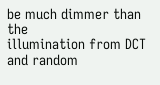be much dimmer than the
illumination from DCT and random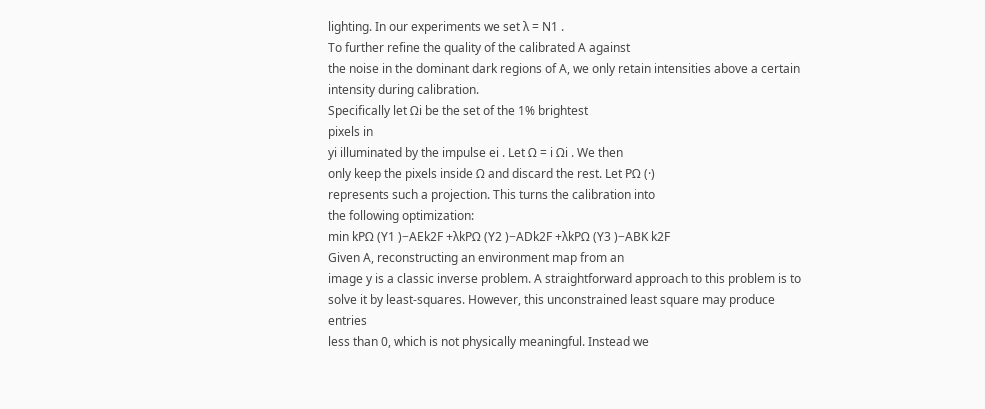lighting. In our experiments we set λ = N1 .
To further refine the quality of the calibrated A against
the noise in the dominant dark regions of A, we only retain intensities above a certain intensity during calibration.
Specifically let Ωi be the set of the 1% brightest
pixels in
yi illuminated by the impulse ei . Let Ω = i Ωi . We then
only keep the pixels inside Ω and discard the rest. Let PΩ (·)
represents such a projection. This turns the calibration into
the following optimization:
min kPΩ (Y1 )−AEk2F +λkPΩ (Y2 )−ADk2F +λkPΩ (Y3 )−ABK k2F
Given A, reconstructing an environment map from an
image y is a classic inverse problem. A straightforward approach to this problem is to solve it by least-squares. However, this unconstrained least square may produce entries
less than 0, which is not physically meaningful. Instead we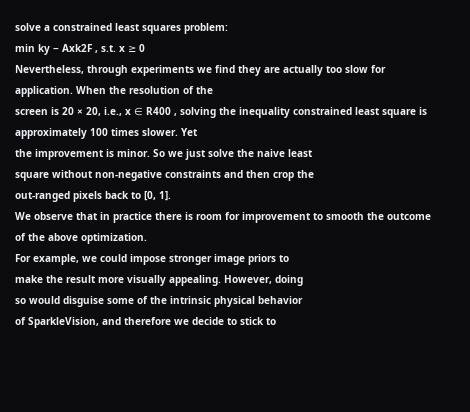solve a constrained least squares problem:
min ky − Axk2F , s.t. x ≥ 0
Nevertheless, through experiments we find they are actually too slow for application. When the resolution of the
screen is 20 × 20, i.e., x ∈ R400 , solving the inequality constrained least square is approximately 100 times slower. Yet
the improvement is minor. So we just solve the naive least
square without non-negative constraints and then crop the
out-ranged pixels back to [0, 1].
We observe that in practice there is room for improvement to smooth the outcome of the above optimization.
For example, we could impose stronger image priors to
make the result more visually appealing. However, doing
so would disguise some of the intrinsic physical behavior
of SparkleVision, and therefore we decide to stick to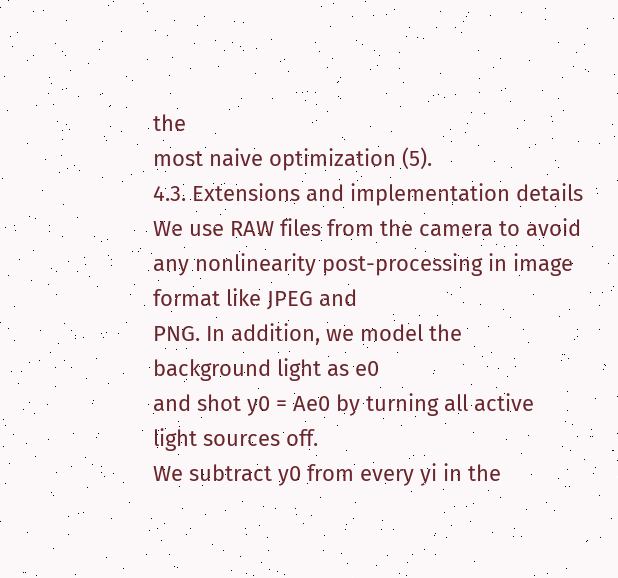the
most naive optimization (5).
4.3. Extensions and implementation details
We use RAW files from the camera to avoid any nonlinearity post-processing in image format like JPEG and
PNG. In addition, we model the background light as e0
and shot y0 = Ae0 by turning all active light sources off.
We subtract y0 from every yi in the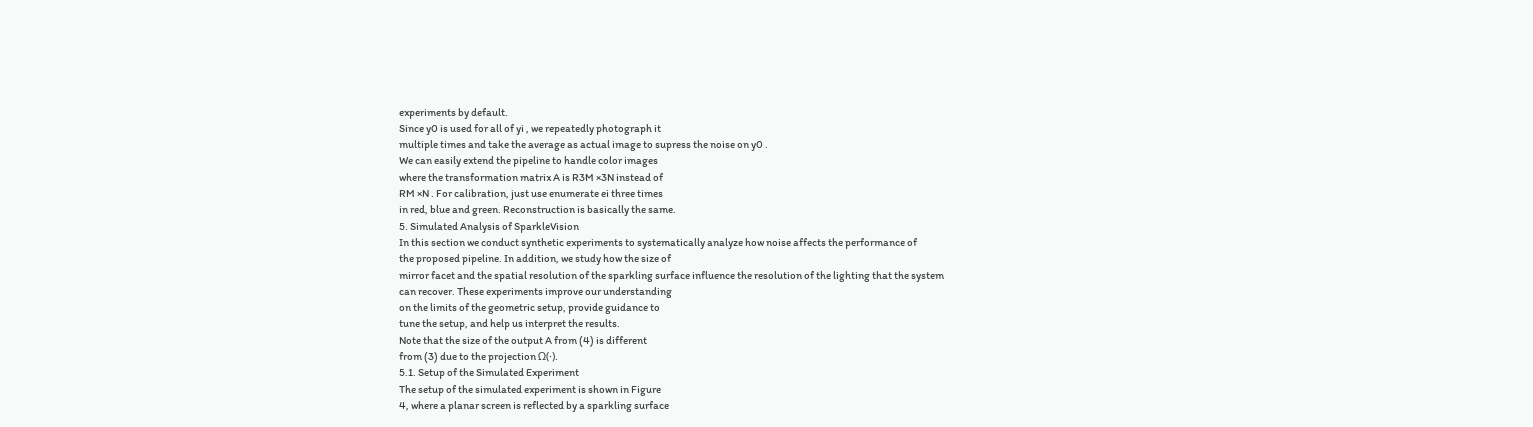experiments by default.
Since y0 is used for all of yi , we repeatedly photograph it
multiple times and take the average as actual image to supress the noise on y0 .
We can easily extend the pipeline to handle color images
where the transformation matrix A is R3M ×3N instead of
RM ×N . For calibration, just use enumerate ei three times
in red, blue and green. Reconstruction is basically the same.
5. Simulated Analysis of SparkleVision
In this section we conduct synthetic experiments to systematically analyze how noise affects the performance of
the proposed pipeline. In addition, we study how the size of
mirror facet and the spatial resolution of the sparkling surface influence the resolution of the lighting that the system
can recover. These experiments improve our understanding
on the limits of the geometric setup, provide guidance to
tune the setup, and help us interpret the results.
Note that the size of the output A from (4) is different
from (3) due to the projection Ω(·).
5.1. Setup of the Simulated Experiment
The setup of the simulated experiment is shown in Figure
4, where a planar screen is reflected by a sparkling surface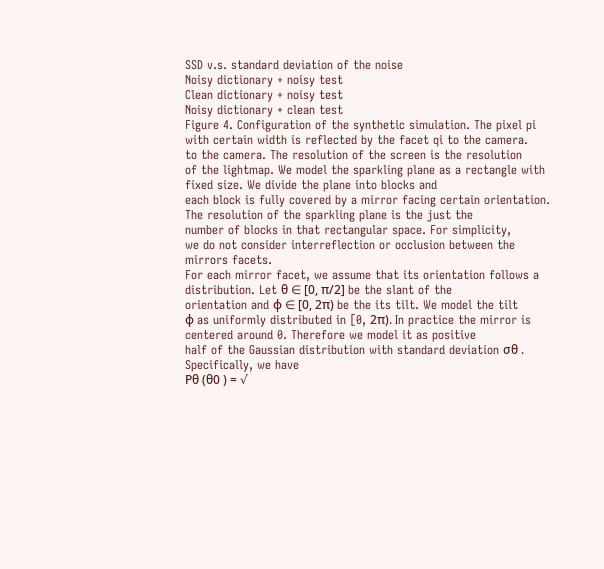SSD v.s. standard deviation of the noise
Noisy dictionary + noisy test
Clean dictionary + noisy test
Noisy dictionary + clean test
Figure 4. Configuration of the synthetic simulation. The pixel pi
with certain width is reflected by the facet qi to the camera.
to the camera. The resolution of the screen is the resolution
of the lightmap. We model the sparkling plane as a rectangle with fixed size. We divide the plane into blocks and
each block is fully covered by a mirror facing certain orientation. The resolution of the sparkling plane is the just the
number of blocks in that rectangular space. For simplicity,
we do not consider interreflection or occlusion between the
mirrors facets.
For each mirror facet, we assume that its orientation follows a distribution. Let θ ∈ [0, π/2] be the slant of the
orientation and φ ∈ [0, 2π) be the its tilt. We model the tilt
φ as uniformly distributed in [0, 2π). In practice the mirror is centered around 0. Therefore we model it as positive
half of the Gaussian distribution with standard deviation σθ .
Specifically, we have
Pθ (θ0 ) = √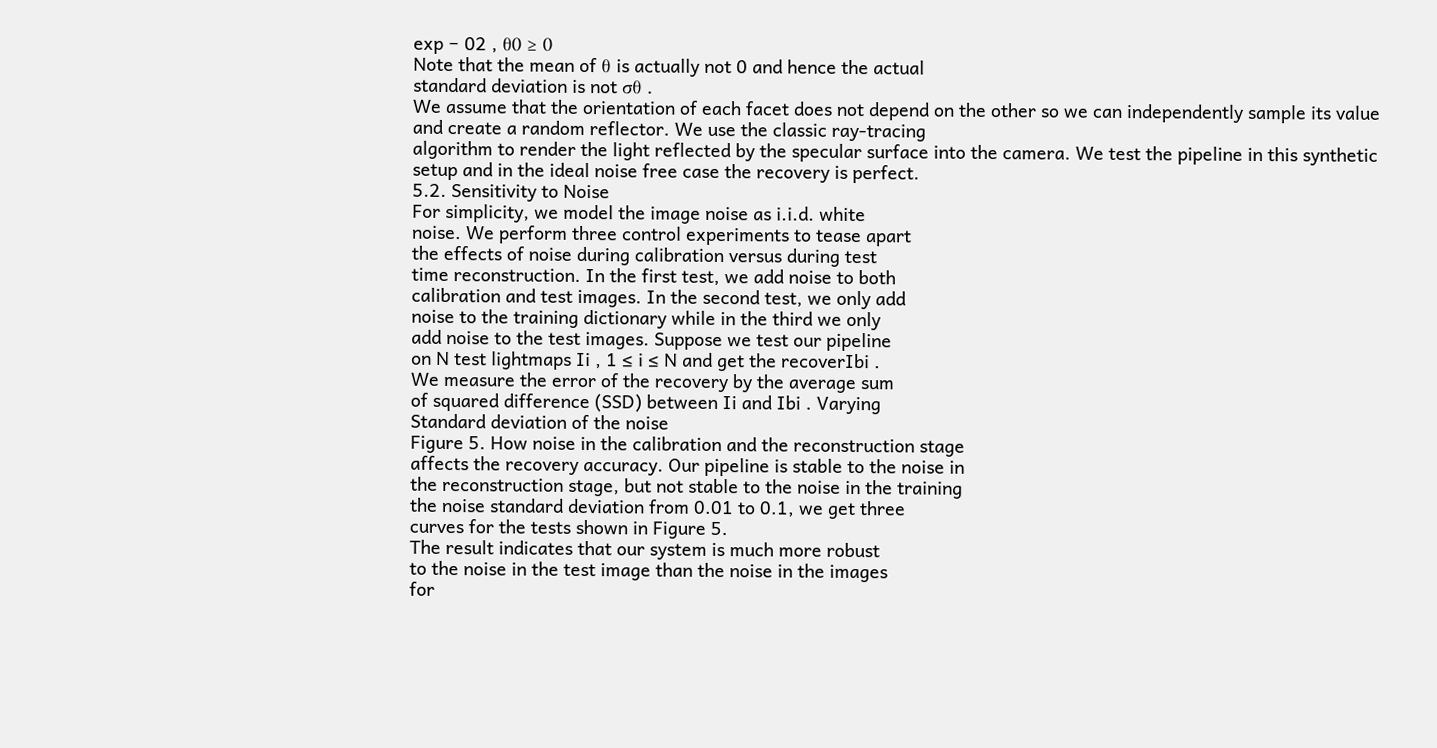exp − 02 , θ0 ≥ 0
Note that the mean of θ is actually not 0 and hence the actual
standard deviation is not σθ .
We assume that the orientation of each facet does not depend on the other so we can independently sample its value
and create a random reflector. We use the classic ray-tracing
algorithm to render the light reflected by the specular surface into the camera. We test the pipeline in this synthetic
setup and in the ideal noise free case the recovery is perfect.
5.2. Sensitivity to Noise
For simplicity, we model the image noise as i.i.d. white
noise. We perform three control experiments to tease apart
the effects of noise during calibration versus during test
time reconstruction. In the first test, we add noise to both
calibration and test images. In the second test, we only add
noise to the training dictionary while in the third we only
add noise to the test images. Suppose we test our pipeline
on N test lightmaps Ii , 1 ≤ i ≤ N and get the recoverIbi .
We measure the error of the recovery by the average sum
of squared difference (SSD) between Ii and Ibi . Varying
Standard deviation of the noise
Figure 5. How noise in the calibration and the reconstruction stage
affects the recovery accuracy. Our pipeline is stable to the noise in
the reconstruction stage, but not stable to the noise in the training
the noise standard deviation from 0.01 to 0.1, we get three
curves for the tests shown in Figure 5.
The result indicates that our system is much more robust
to the noise in the test image than the noise in the images
for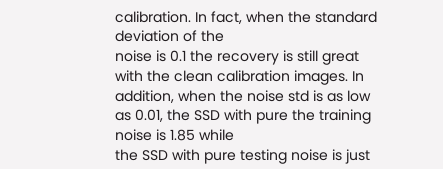calibration. In fact, when the standard deviation of the
noise is 0.1 the recovery is still great with the clean calibration images. In addition, when the noise std is as low
as 0.01, the SSD with pure the training noise is 1.85 while
the SSD with pure testing noise is just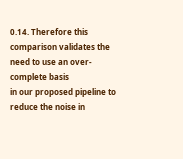0.14. Therefore this
comparison validates the need to use an over-complete basis
in our proposed pipeline to reduce the noise in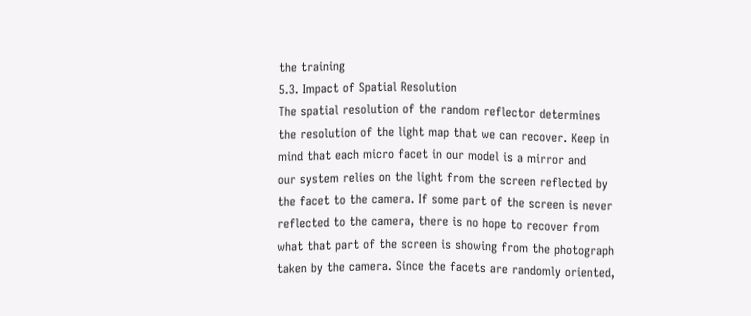the training
5.3. Impact of Spatial Resolution
The spatial resolution of the random reflector determines
the resolution of the light map that we can recover. Keep in
mind that each micro facet in our model is a mirror and
our system relies on the light from the screen reflected by
the facet to the camera. If some part of the screen is never
reflected to the camera, there is no hope to recover from
what that part of the screen is showing from the photograph
taken by the camera. Since the facets are randomly oriented,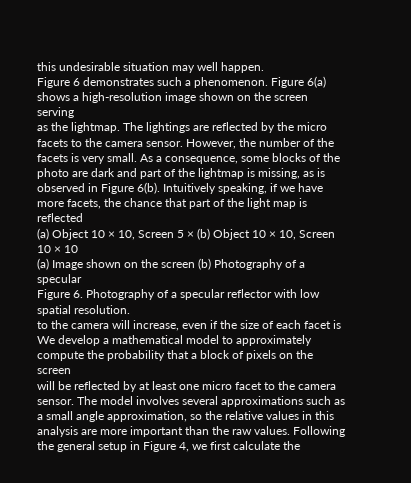this undesirable situation may well happen.
Figure 6 demonstrates such a phenomenon. Figure 6(a)
shows a high-resolution image shown on the screen serving
as the lightmap. The lightings are reflected by the micro
facets to the camera sensor. However, the number of the
facets is very small. As a consequence, some blocks of the
photo are dark and part of the lightmap is missing, as is
observed in Figure 6(b). Intuitively speaking, if we have
more facets, the chance that part of the light map is reflected
(a) Object 10 × 10, Screen 5 × (b) Object 10 × 10, Screen
10 × 10
(a) Image shown on the screen (b) Photography of a specular
Figure 6. Photography of a specular reflector with low spatial resolution.
to the camera will increase, even if the size of each facet is
We develop a mathematical model to approximately
compute the probability that a block of pixels on the screen
will be reflected by at least one micro facet to the camera
sensor. The model involves several approximations such as
a small angle approximation, so the relative values in this
analysis are more important than the raw values. Following
the general setup in Figure 4, we first calculate the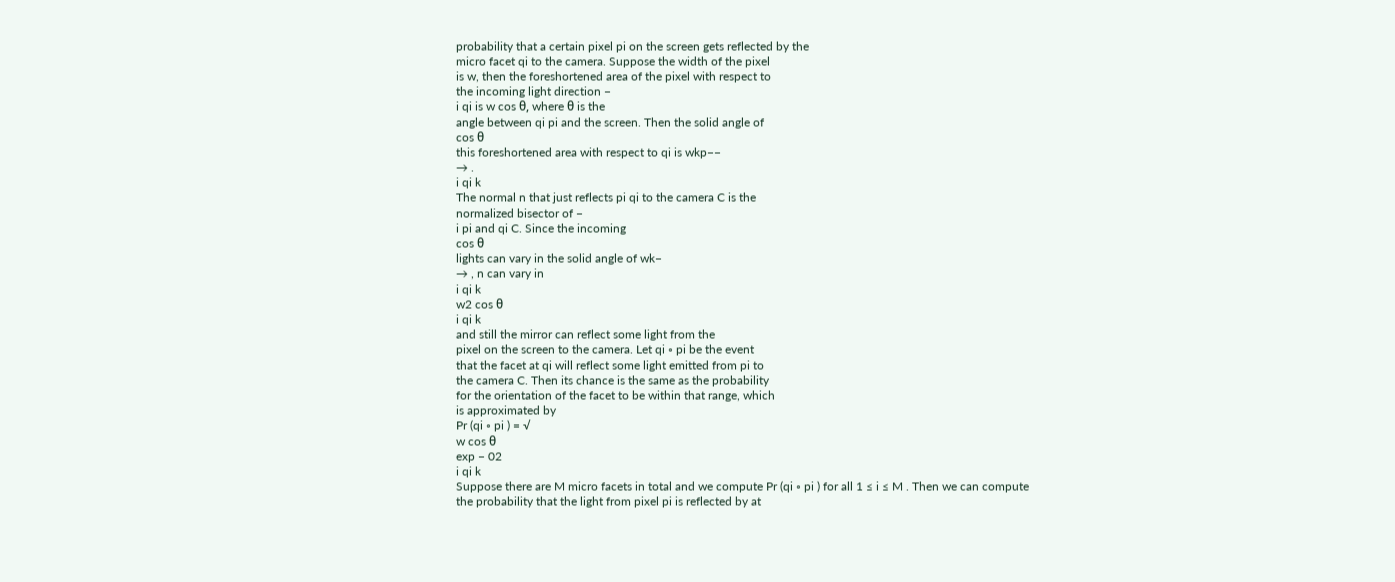probability that a certain pixel pi on the screen gets reflected by the
micro facet qi to the camera. Suppose the width of the pixel
is w, then the foreshortened area of the pixel with respect to
the incoming light direction −
i qi is w cos θ, where θ is the
angle between qi pi and the screen. Then the solid angle of
cos θ
this foreshortened area with respect to qi is wkp−−
→ .
i qi k
The normal n that just reflects pi qi to the camera C is the
normalized bisector of −
i pi and qi C. Since the incoming
cos θ
lights can vary in the solid angle of wk−
→ , n can vary in
i qi k
w2 cos θ
i qi k
and still the mirror can reflect some light from the
pixel on the screen to the camera. Let qi ◦ pi be the event
that the facet at qi will reflect some light emitted from pi to
the camera C. Then its chance is the same as the probability
for the orientation of the facet to be within that range, which
is approximated by
Pr (qi ◦ pi ) = √
w cos θ
exp − 02
i qi k
Suppose there are M micro facets in total and we compute Pr (qi ◦ pi ) for all 1 ≤ i ≤ M . Then we can compute
the probability that the light from pixel pi is reflected by at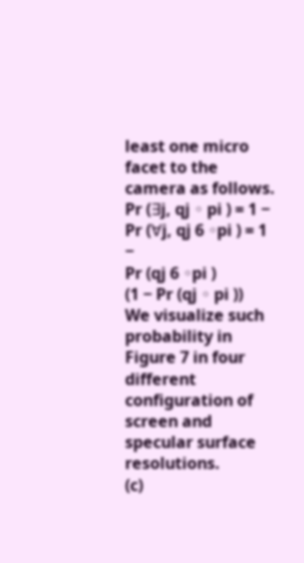least one micro facet to the camera as follows.
Pr (∃j, qj ◦ pi ) = 1 − Pr (∀j, qj 6 ◦pi ) = 1 −
Pr (qj 6 ◦pi )
(1 − Pr (qj ◦ pi ))
We visualize such probability in Figure 7 in four different
configuration of screen and specular surface resolutions.
(c)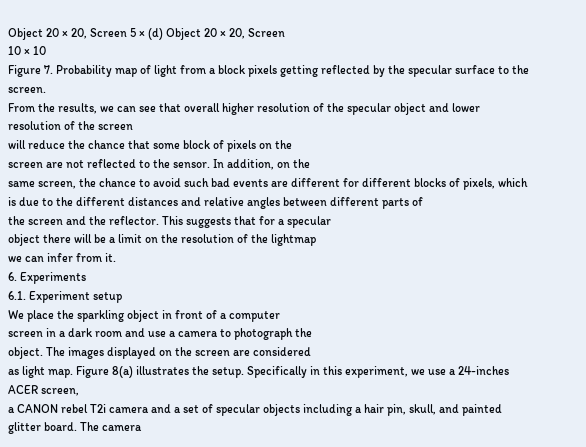Object 20 × 20, Screen 5 × (d) Object 20 × 20, Screen
10 × 10
Figure 7. Probability map of light from a block pixels getting reflected by the specular surface to the screen.
From the results, we can see that overall higher resolution of the specular object and lower resolution of the screen
will reduce the chance that some block of pixels on the
screen are not reflected to the sensor. In addition, on the
same screen, the chance to avoid such bad events are different for different blocks of pixels, which is due to the different distances and relative angles between different parts of
the screen and the reflector. This suggests that for a specular
object there will be a limit on the resolution of the lightmap
we can infer from it.
6. Experiments
6.1. Experiment setup
We place the sparkling object in front of a computer
screen in a dark room and use a camera to photograph the
object. The images displayed on the screen are considered
as light map. Figure 8(a) illustrates the setup. Specifically in this experiment, we use a 24-inches ACER screen,
a CANON rebel T2i camera and a set of specular objects including a hair pin, skull, and painted glitter board. The camera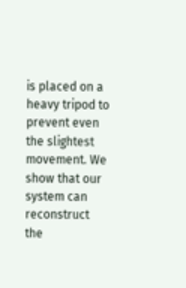is placed on a heavy tripod to prevent even the slightest
movement. We show that our system can reconstruct the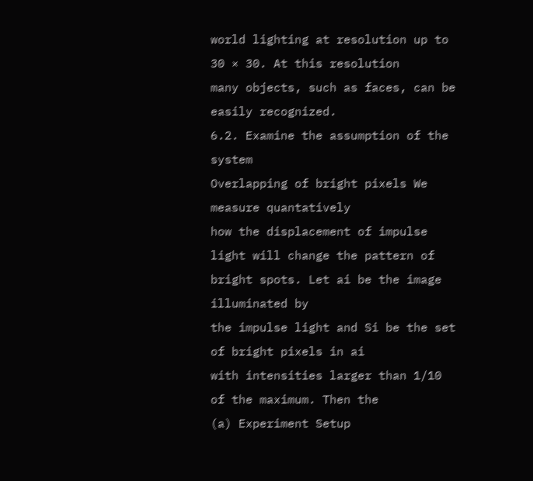world lighting at resolution up to 30 × 30. At this resolution
many objects, such as faces, can be easily recognized.
6.2. Examine the assumption of the system
Overlapping of bright pixels We measure quantatively
how the displacement of impulse light will change the pattern of bright spots. Let ai be the image illuminated by
the impulse light and Si be the set of bright pixels in ai
with intensities larger than 1/10 of the maximum. Then the
(a) Experiment Setup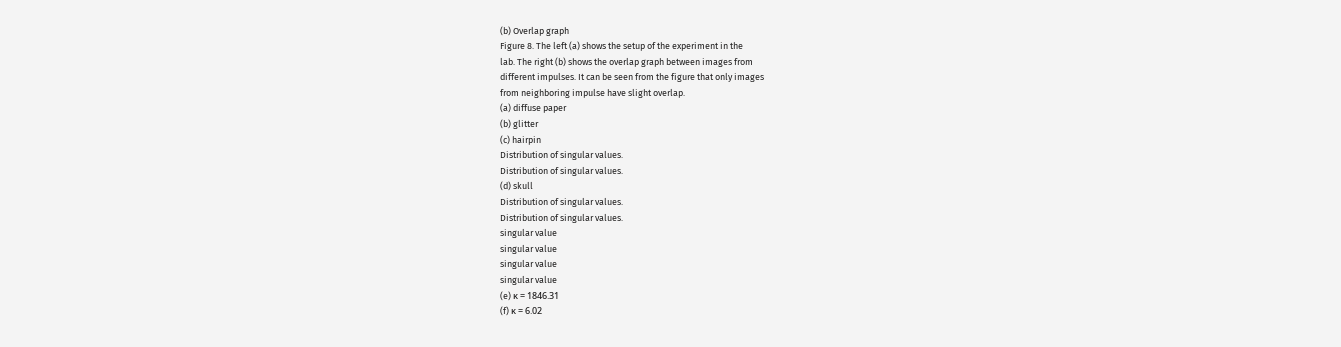(b) Overlap graph
Figure 8. The left (a) shows the setup of the experiment in the
lab. The right (b) shows the overlap graph between images from
different impulses. It can be seen from the figure that only images
from neighboring impulse have slight overlap.
(a) diffuse paper
(b) glitter
(c) hairpin
Distribution of singular values.
Distribution of singular values.
(d) skull
Distribution of singular values.
Distribution of singular values.
singular value
singular value
singular value
singular value
(e) κ = 1846.31
(f) κ = 6.02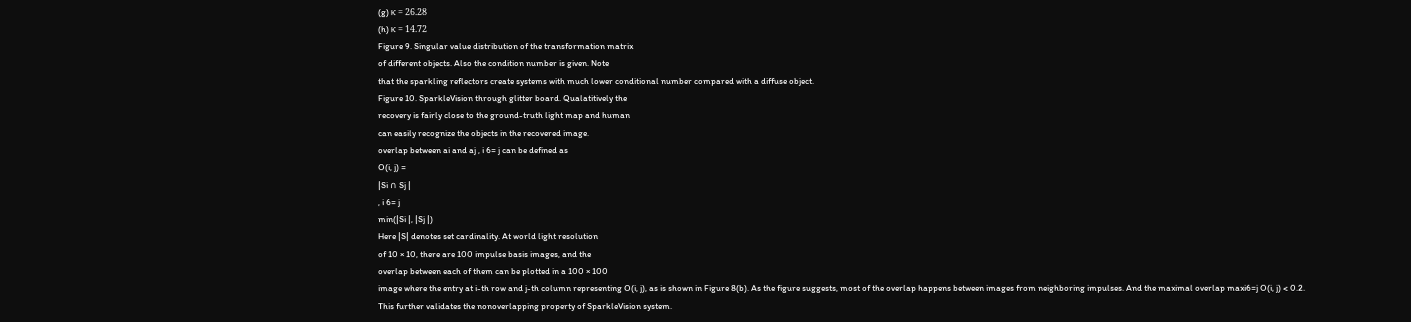(g) κ = 26.28
(h) κ = 14.72
Figure 9. Singular value distribution of the transformation matrix
of different objects. Also the condition number is given. Note
that the sparkling reflectors create systems with much lower conditional number compared with a diffuse object.
Figure 10. SparkleVision through glitter board. Qualatitively the
recovery is fairly close to the ground-truth light map and human
can easily recognize the objects in the recovered image.
overlap between ai and aj , i 6= j can be defined as
O(i, j) =
|Si ∩ Sj |
, i 6= j
min(|Si |, |Sj |)
Here |S| denotes set cardinality. At world light resolution
of 10 × 10, there are 100 impulse basis images, and the
overlap between each of them can be plotted in a 100 × 100
image where the entry at i-th row and j-th column representing O(i, j), as is shown in Figure 8(b). As the figure suggests, most of the overlap happens between images from neighboring impulses. And the maximal overlap maxi6=j O(i, j) < 0.2. This further validates the nonoverlapping property of SparkleVision system.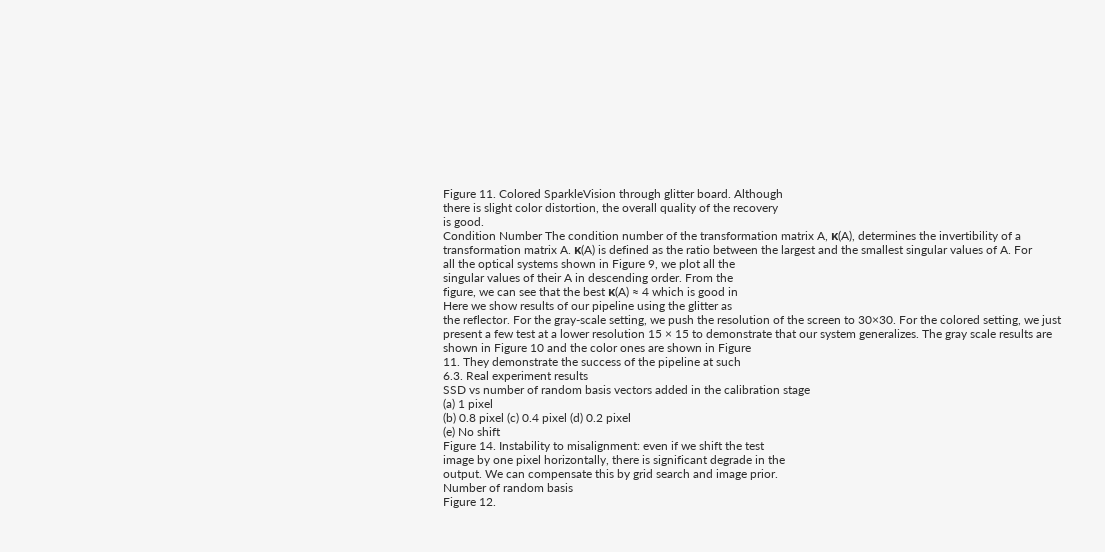Figure 11. Colored SparkleVision through glitter board. Although
there is slight color distortion, the overall quality of the recovery
is good.
Condition Number The condition number of the transformation matrix A, κ(A), determines the invertibility of a
transformation matrix A. κ(A) is defined as the ratio between the largest and the smallest singular values of A. For
all the optical systems shown in Figure 9, we plot all the
singular values of their A in descending order. From the
figure, we can see that the best κ(A) ≈ 4 which is good in
Here we show results of our pipeline using the glitter as
the reflector. For the gray-scale setting, we push the resolution of the screen to 30×30. For the colored setting, we just
present a few test at a lower resolution 15 × 15 to demonstrate that our system generalizes. The gray scale results are
shown in Figure 10 and the color ones are shown in Figure
11. They demonstrate the success of the pipeline at such
6.3. Real experiment results
SSD vs number of random basis vectors added in the calibration stage
(a) 1 pixel
(b) 0.8 pixel (c) 0.4 pixel (d) 0.2 pixel
(e) No shift
Figure 14. Instability to misalignment: even if we shift the test
image by one pixel horizontally, there is significant degrade in the
output. We can compensate this by grid search and image prior.
Number of random basis
Figure 12.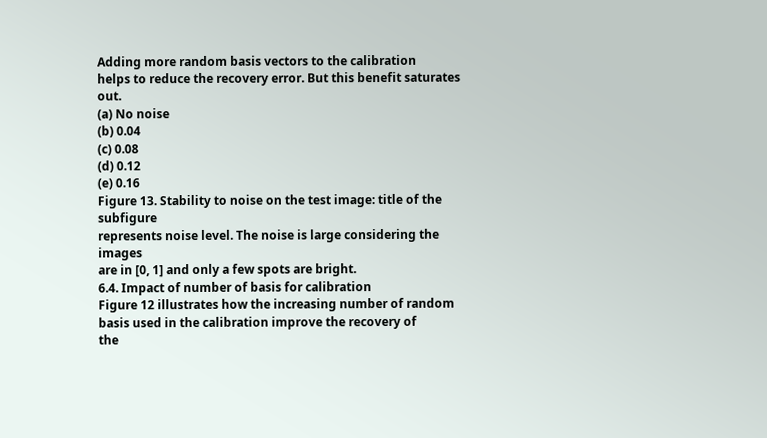Adding more random basis vectors to the calibration
helps to reduce the recovery error. But this benefit saturates out.
(a) No noise
(b) 0.04
(c) 0.08
(d) 0.12
(e) 0.16
Figure 13. Stability to noise on the test image: title of the subfigure
represents noise level. The noise is large considering the images
are in [0, 1] and only a few spots are bright.
6.4. Impact of number of basis for calibration
Figure 12 illustrates how the increasing number of random basis used in the calibration improve the recovery of
the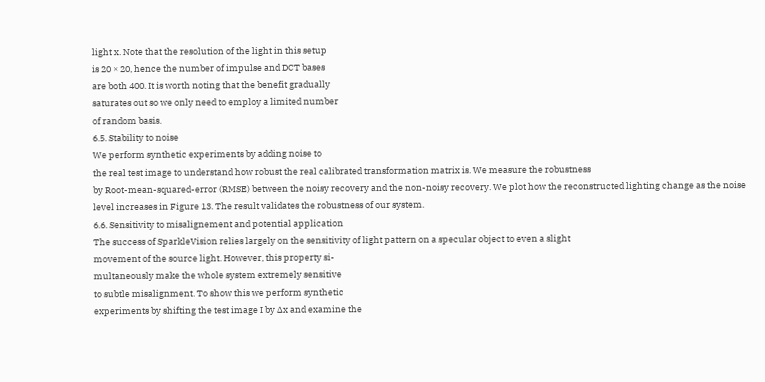light x. Note that the resolution of the light in this setup
is 20 × 20, hence the number of impulse and DCT bases
are both 400. It is worth noting that the benefit gradually
saturates out so we only need to employ a limited number
of random basis.
6.5. Stability to noise
We perform synthetic experiments by adding noise to
the real test image to understand how robust the real calibrated transformation matrix is. We measure the robustness
by Root-mean-squared-error (RMSE) between the noisy recovery and the non-noisy recovery. We plot how the reconstructed lighting change as the noise level increases in Figure 13. The result validates the robustness of our system.
6.6. Sensitivity to misalignement and potential application
The success of SparkleVision relies largely on the sensitivity of light pattern on a specular object to even a slight
movement of the source light. However, this property si-
multaneously make the whole system extremely sensitive
to subtle misalignment. To show this we perform synthetic
experiments by shifting the test image I by ∆x and examine the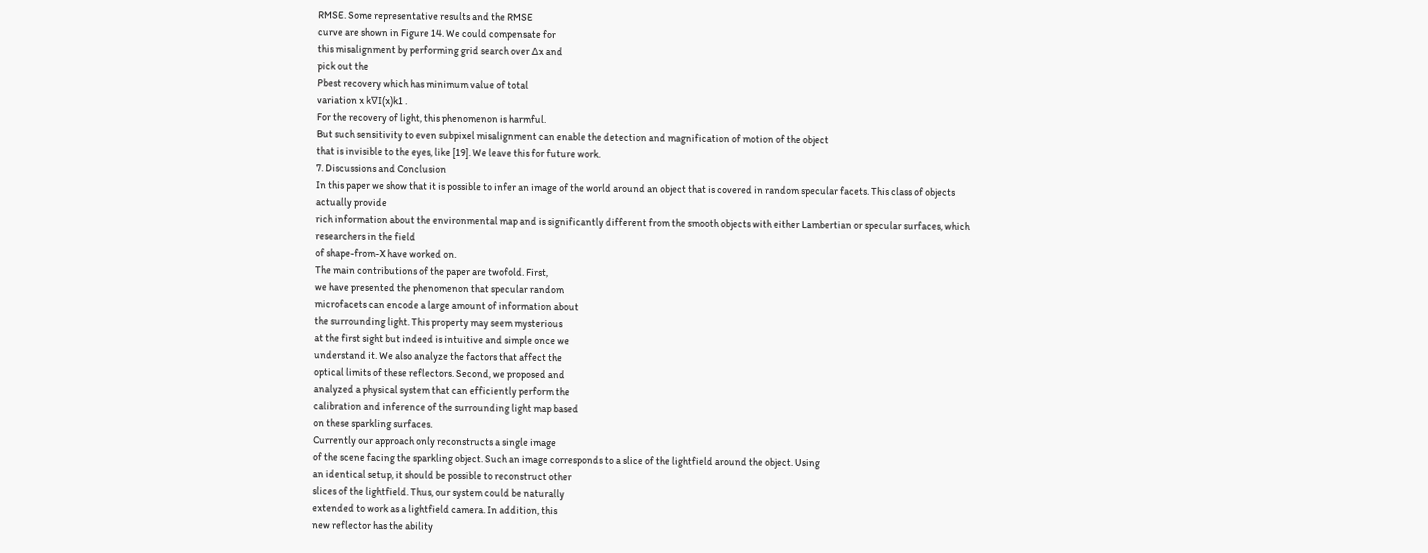RMSE. Some representative results and the RMSE
curve are shown in Figure 14. We could compensate for
this misalignment by performing grid search over ∆x and
pick out the
Pbest recovery which has minimum value of total
variation x k∇I(x)k1 .
For the recovery of light, this phenomenon is harmful.
But such sensitivity to even subpixel misalignment can enable the detection and magnification of motion of the object
that is invisible to the eyes, like [19]. We leave this for future work.
7. Discussions and Conclusion
In this paper we show that it is possible to infer an image of the world around an object that is covered in random specular facets. This class of objects actually provide
rich information about the environmental map and is significantly different from the smooth objects with either Lambertian or specular surfaces, which researchers in the field
of shape-from-X have worked on.
The main contributions of the paper are twofold. First,
we have presented the phenomenon that specular random
microfacets can encode a large amount of information about
the surrounding light. This property may seem mysterious
at the first sight but indeed is intuitive and simple once we
understand it. We also analyze the factors that affect the
optical limits of these reflectors. Second, we proposed and
analyzed a physical system that can efficiently perform the
calibration and inference of the surrounding light map based
on these sparkling surfaces.
Currently our approach only reconstructs a single image
of the scene facing the sparkling object. Such an image corresponds to a slice of the lightfield around the object. Using
an identical setup, it should be possible to reconstruct other
slices of the lightfield. Thus, our system could be naturally
extended to work as a lightfield camera. In addition, this
new reflector has the ability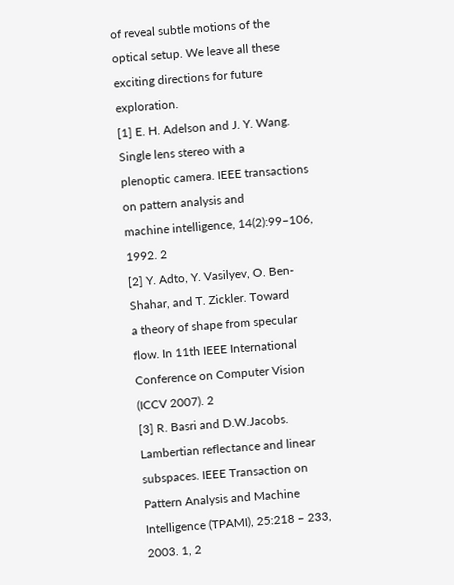of reveal subtle motions of the
optical setup. We leave all these exciting directions for future exploration.
[1] E. H. Adelson and J. Y. Wang. Single lens stereo with a
plenoptic camera. IEEE transactions on pattern analysis and
machine intelligence, 14(2):99–106, 1992. 2
[2] Y. Adto, Y. Vasilyev, O. Ben-Shahar, and T. Zickler. Toward
a theory of shape from specular flow. In 11th IEEE International Conference on Computer Vision (ICCV 2007). 2
[3] R. Basri and D.W.Jacobs. Lambertian reflectance and linear
subspaces. IEEE Transaction on Pattern Analysis and Machine Intelligence (TPAMI), 25:218 – 233, 2003. 1, 2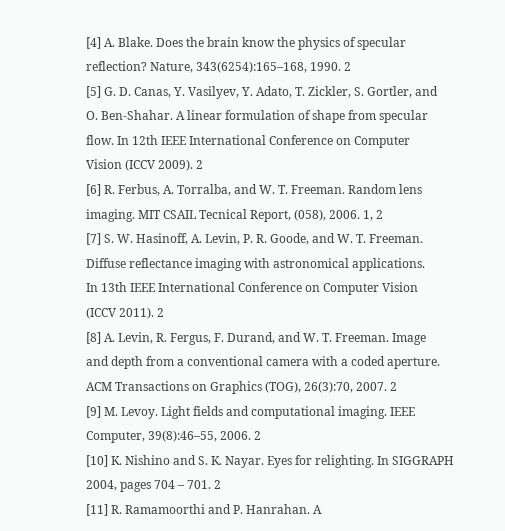[4] A. Blake. Does the brain know the physics of specular reflection? Nature, 343(6254):165–168, 1990. 2
[5] G. D. Canas, Y. Vasilyev, Y. Adato, T. Zickler, S. Gortler, and
O. Ben-Shahar. A linear formulation of shape from specular
flow. In 12th IEEE International Conference on Computer
Vision (ICCV 2009). 2
[6] R. Ferbus, A. Torralba, and W. T. Freeman. Random lens
imaging. MIT CSAIL Tecnical Report, (058), 2006. 1, 2
[7] S. W. Hasinoff, A. Levin, P. R. Goode, and W. T. Freeman.
Diffuse reflectance imaging with astronomical applications.
In 13th IEEE International Conference on Computer Vision
(ICCV 2011). 2
[8] A. Levin, R. Fergus, F. Durand, and W. T. Freeman. Image
and depth from a conventional camera with a coded aperture.
ACM Transactions on Graphics (TOG), 26(3):70, 2007. 2
[9] M. Levoy. Light fields and computational imaging. IEEE
Computer, 39(8):46–55, 2006. 2
[10] K. Nishino and S. K. Nayar. Eyes for relighting. In SIGGRAPH 2004, pages 704 – 701. 2
[11] R. Ramamoorthi and P. Hanrahan. A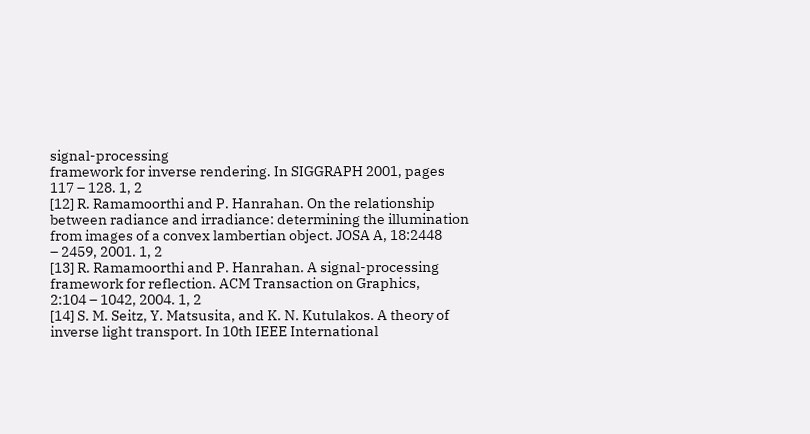signal-processing
framework for inverse rendering. In SIGGRAPH 2001, pages
117 – 128. 1, 2
[12] R. Ramamoorthi and P. Hanrahan. On the relationship between radiance and irradiance: determining the illumination
from images of a convex lambertian object. JOSA A, 18:2448
– 2459, 2001. 1, 2
[13] R. Ramamoorthi and P. Hanrahan. A signal-processing
framework for reflection. ACM Transaction on Graphics,
2:104 – 1042, 2004. 1, 2
[14] S. M. Seitz, Y. Matsusita, and K. N. Kutulakos. A theory of
inverse light transport. In 10th IEEE International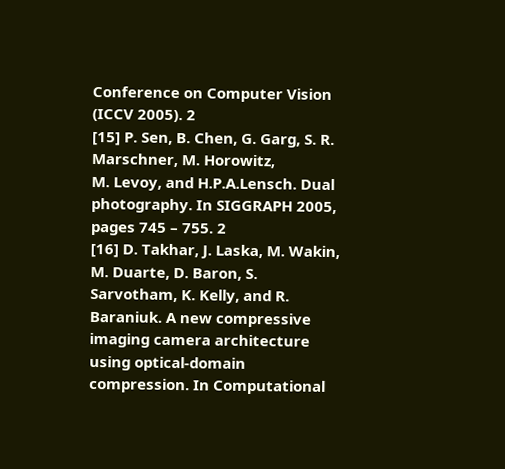Conference on Computer Vision (ICCV 2005). 2
[15] P. Sen, B. Chen, G. Garg, S. R. Marschner, M. Horowitz,
M. Levoy, and H.P.A.Lensch. Dual photography. In SIGGRAPH 2005, pages 745 – 755. 2
[16] D. Takhar, J. Laska, M. Wakin, M. Duarte, D. Baron, S. Sarvotham, K. Kelly, and R. Baraniuk. A new compressive
imaging camera architecture using optical-domain compression. In Computational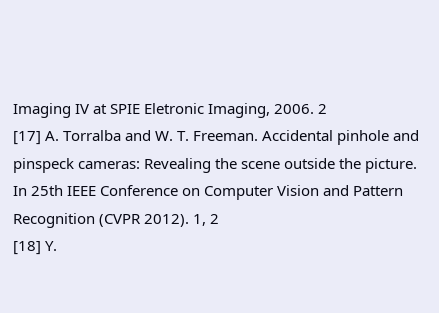Imaging IV at SPIE Eletronic Imaging, 2006. 2
[17] A. Torralba and W. T. Freeman. Accidental pinhole and
pinspeck cameras: Revealing the scene outside the picture.
In 25th IEEE Conference on Computer Vision and Pattern
Recognition (CVPR 2012). 1, 2
[18] Y.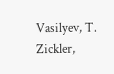Vasilyev, T. Zickler,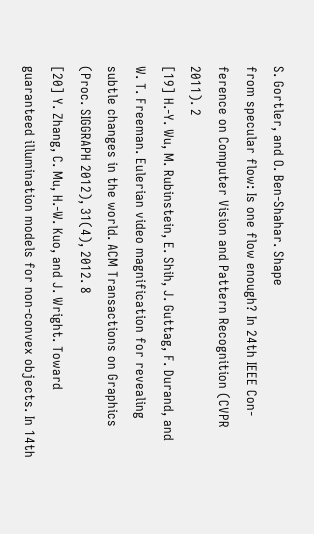S. Gortler, and O. Ben-Shahar. Shape
from specular flow: Is one flow enough? In 24th IEEE Con-
ference on Computer Vision and Pattern Recognition (CVPR
2011). 2
[19] H.-Y. Wu, M. Rubinstein, E. Shih, J. Guttag, F. Durand, and
W. T. Freeman. Eulerian video magnification for revealing
subtle changes in the world. ACM Transactions on Graphics
(Proc. SIGGRAPH 2012), 31(4), 2012. 8
[20] Y. Zhang, C. Mu, H.-W. Kuo, and J. Wright. Toward guaranteed illumination models for non-convex objects. In 14th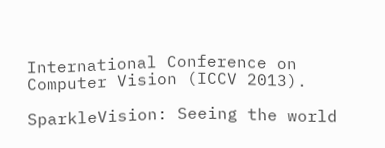International Conference on Computer Vision (ICCV 2013).

SparkleVision: Seeing the world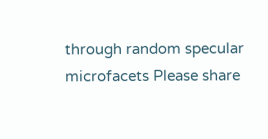through random specular microfacets Please share